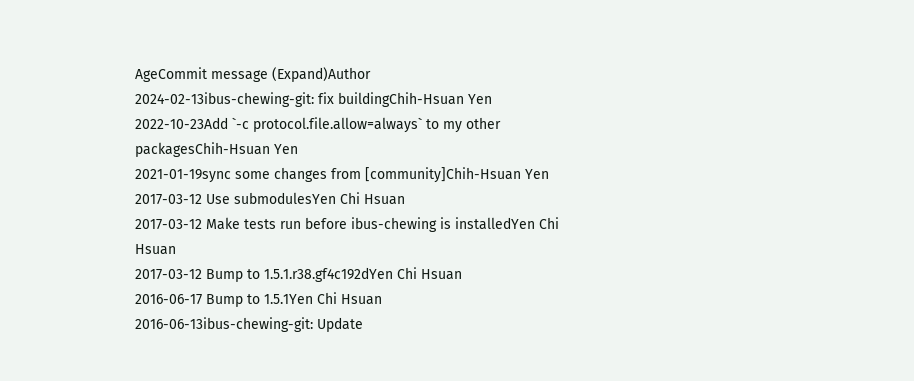AgeCommit message (Expand)Author
2024-02-13ibus-chewing-git: fix buildingChih-Hsuan Yen
2022-10-23Add `-c protocol.file.allow=always` to my other packagesChih-Hsuan Yen
2021-01-19sync some changes from [community]Chih-Hsuan Yen
2017-03-12 Use submodulesYen Chi Hsuan
2017-03-12 Make tests run before ibus-chewing is installedYen Chi Hsuan
2017-03-12 Bump to 1.5.1.r38.gf4c192dYen Chi Hsuan
2016-06-17 Bump to 1.5.1Yen Chi Hsuan
2016-06-13ibus-chewing-git: Update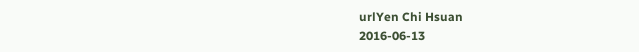urlYen Chi Hsuan
2016-06-13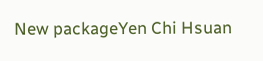New packageYen Chi Hsuan